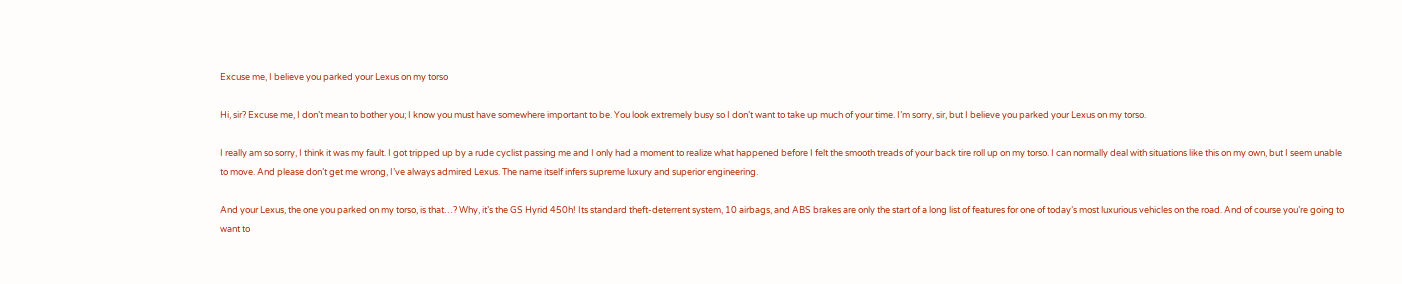Excuse me, I believe you parked your Lexus on my torso

Hi, sir? Excuse me, I don’t mean to bother you; I know you must have somewhere important to be. You look extremely busy so I don’t want to take up much of your time. I’m sorry, sir, but I believe you parked your Lexus on my torso.

I really am so sorry, I think it was my fault. I got tripped up by a rude cyclist passing me and I only had a moment to realize what happened before I felt the smooth treads of your back tire roll up on my torso. I can normally deal with situations like this on my own, but I seem unable to move. And please don’t get me wrong, I’ve always admired Lexus. The name itself infers supreme luxury and superior engineering.

And your Lexus, the one you parked on my torso, is that…? Why, it’s the GS Hyrid 450h! Its standard theft-deterrent system, 10 airbags, and ABS brakes are only the start of a long list of features for one of today’s most luxurious vehicles on the road. And of course you’re going to want to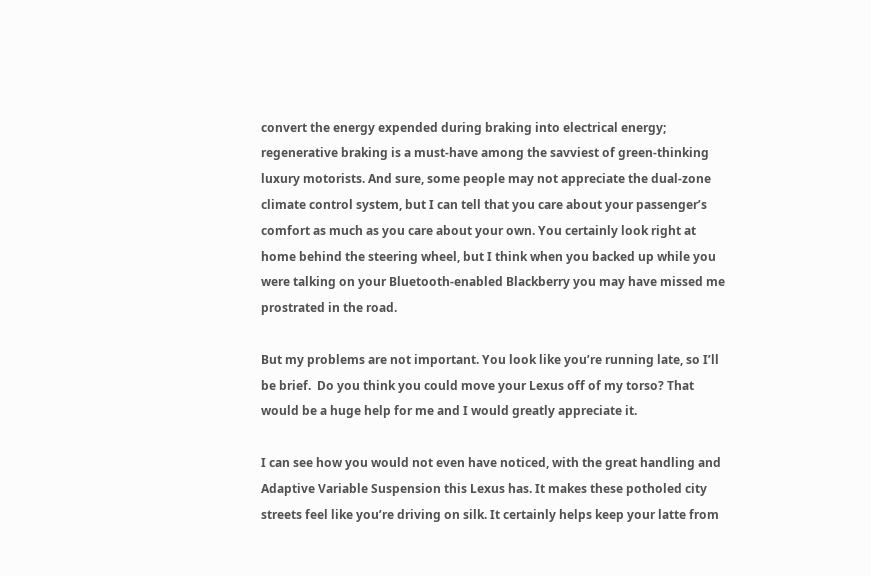convert the energy expended during braking into electrical energy; regenerative braking is a must-have among the savviest of green-thinking luxury motorists. And sure, some people may not appreciate the dual-zone climate control system, but I can tell that you care about your passenger’s comfort as much as you care about your own. You certainly look right at home behind the steering wheel, but I think when you backed up while you were talking on your Bluetooth-enabled Blackberry you may have missed me prostrated in the road.

But my problems are not important. You look like you’re running late, so I’ll be brief.  Do you think you could move your Lexus off of my torso? That would be a huge help for me and I would greatly appreciate it.

I can see how you would not even have noticed, with the great handling and Adaptive Variable Suspension this Lexus has. It makes these potholed city streets feel like you’re driving on silk. It certainly helps keep your latte from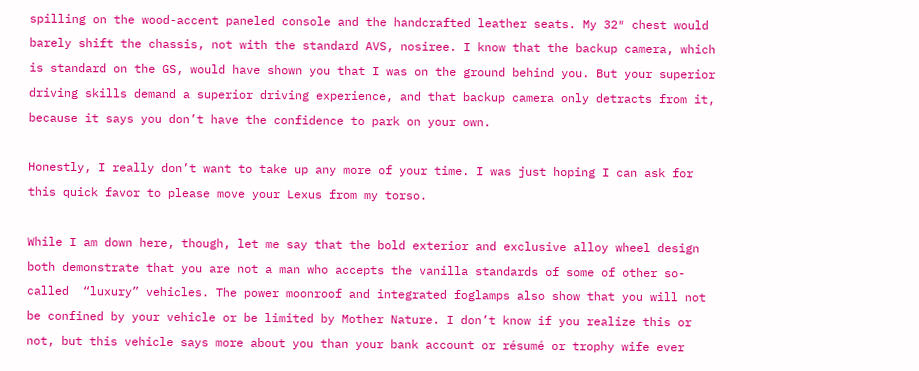spilling on the wood-accent paneled console and the handcrafted leather seats. My 32″ chest would barely shift the chassis, not with the standard AVS, nosiree. I know that the backup camera, which is standard on the GS, would have shown you that I was on the ground behind you. But your superior driving skills demand a superior driving experience, and that backup camera only detracts from it, because it says you don’t have the confidence to park on your own.

Honestly, I really don’t want to take up any more of your time. I was just hoping I can ask for this quick favor to please move your Lexus from my torso.

While I am down here, though, let me say that the bold exterior and exclusive alloy wheel design both demonstrate that you are not a man who accepts the vanilla standards of some of other so-called  “luxury” vehicles. The power moonroof and integrated foglamps also show that you will not be confined by your vehicle or be limited by Mother Nature. I don’t know if you realize this or not, but this vehicle says more about you than your bank account or résumé or trophy wife ever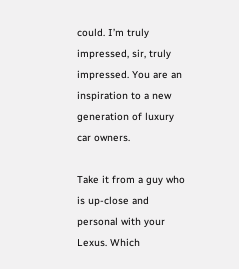could. I’m truly impressed, sir, truly impressed. You are an inspiration to a new generation of luxury car owners.

Take it from a guy who is up-close and personal with your Lexus. Which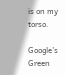is on my torso.

Google’s Green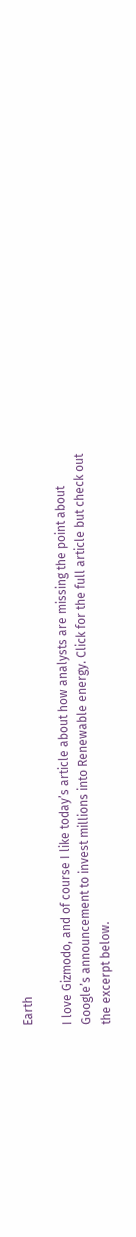Earth

I love Gizmodo, and of course I like today’s article about how analysts are missing the point about Google’s announcement to invest millions into Renewable energy. Click for the full article but check out the excerpt below.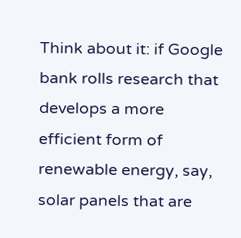Think about it: if Google bank rolls research that develops a more efficient form of renewable energy, say, solar panels that are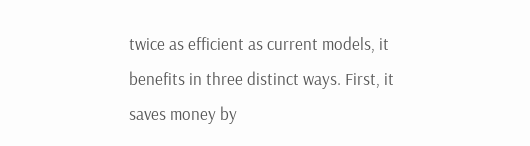twice as efficient as current models, it benefits in three distinct ways. First, it saves money by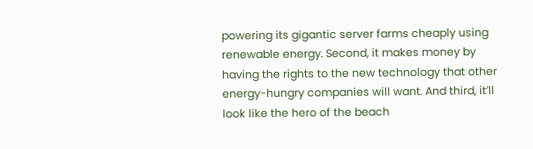powering its gigantic server farms cheaply using renewable energy. Second, it makes money by having the rights to the new technology that other energy-hungry companies will want. And third, it’ll look like the hero of the beach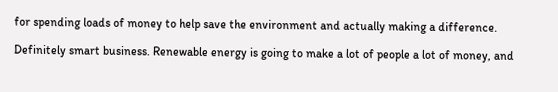for spending loads of money to help save the environment and actually making a difference.

Definitely smart business. Renewable energy is going to make a lot of people a lot of money, and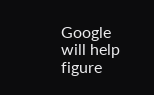Google will help figure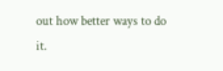out how better ways to do it.